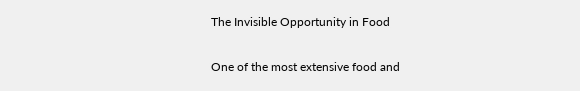The Invisible Opportunity in Food

One of the most extensive food and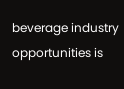beverage industry opportunities is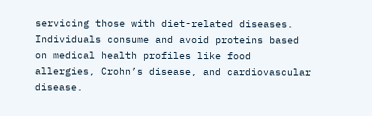servicing those with diet-related diseases. Individuals consume and avoid proteins based on medical health profiles like food allergies, Crohn’s disease, and cardiovascular disease.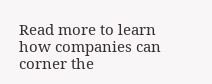Read more to learn how companies can corner the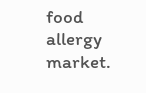food allergy market.